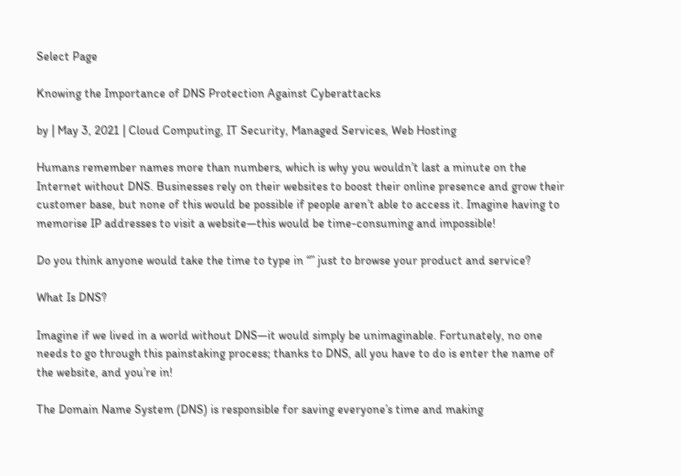Select Page

Knowing the Importance of DNS Protection Against Cyberattacks

by | May 3, 2021 | Cloud Computing, IT Security, Managed Services, Web Hosting

Humans remember names more than numbers, which is why you wouldn’t last a minute on the Internet without DNS. Businesses rely on their websites to boost their online presence and grow their customer base, but none of this would be possible if people aren’t able to access it. Imagine having to memorise IP addresses to visit a website—this would be time-consuming and impossible!

Do you think anyone would take the time to type in “” just to browse your product and service?

What Is DNS?

Imagine if we lived in a world without DNS—it would simply be unimaginable. Fortunately, no one needs to go through this painstaking process; thanks to DNS, all you have to do is enter the name of the website, and you’re in!

The Domain Name System (DNS) is responsible for saving everyone’s time and making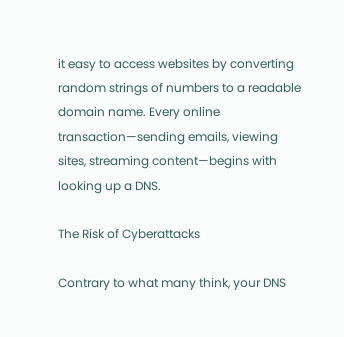it easy to access websites by converting random strings of numbers to a readable domain name. Every online transaction—sending emails, viewing sites, streaming content—begins with looking up a DNS.

The Risk of Cyberattacks

Contrary to what many think, your DNS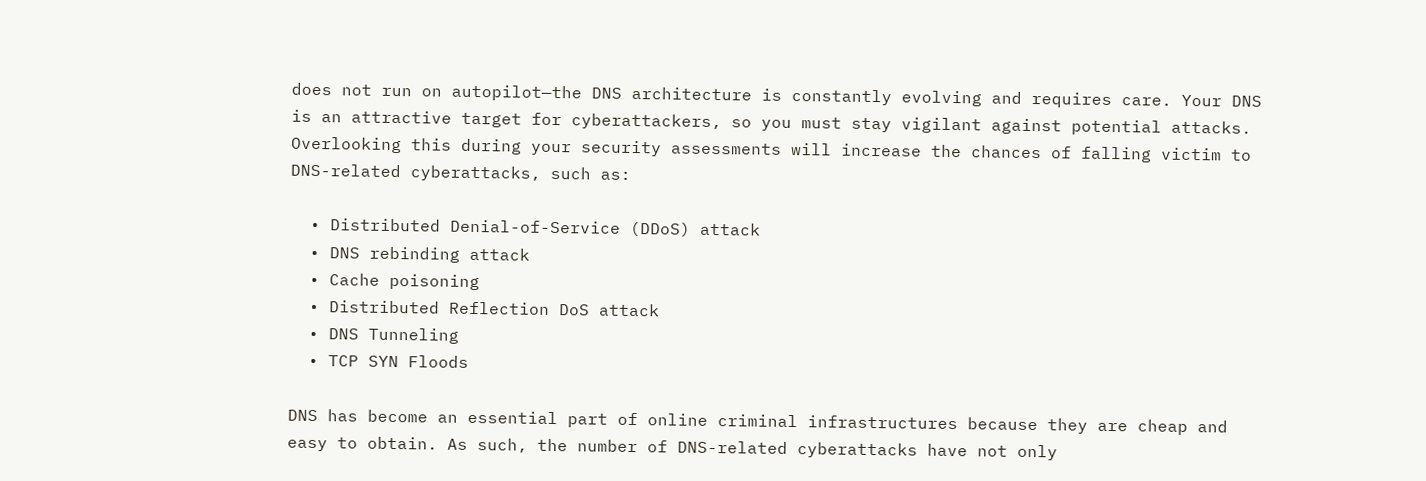does not run on autopilot—the DNS architecture is constantly evolving and requires care. Your DNS is an attractive target for cyberattackers, so you must stay vigilant against potential attacks. Overlooking this during your security assessments will increase the chances of falling victim to DNS-related cyberattacks, such as:

  • Distributed Denial-of-Service (DDoS) attack
  • DNS rebinding attack
  • Cache poisoning
  • Distributed Reflection DoS attack
  • DNS Tunneling
  • TCP SYN Floods

DNS has become an essential part of online criminal infrastructures because they are cheap and easy to obtain. As such, the number of DNS-related cyberattacks have not only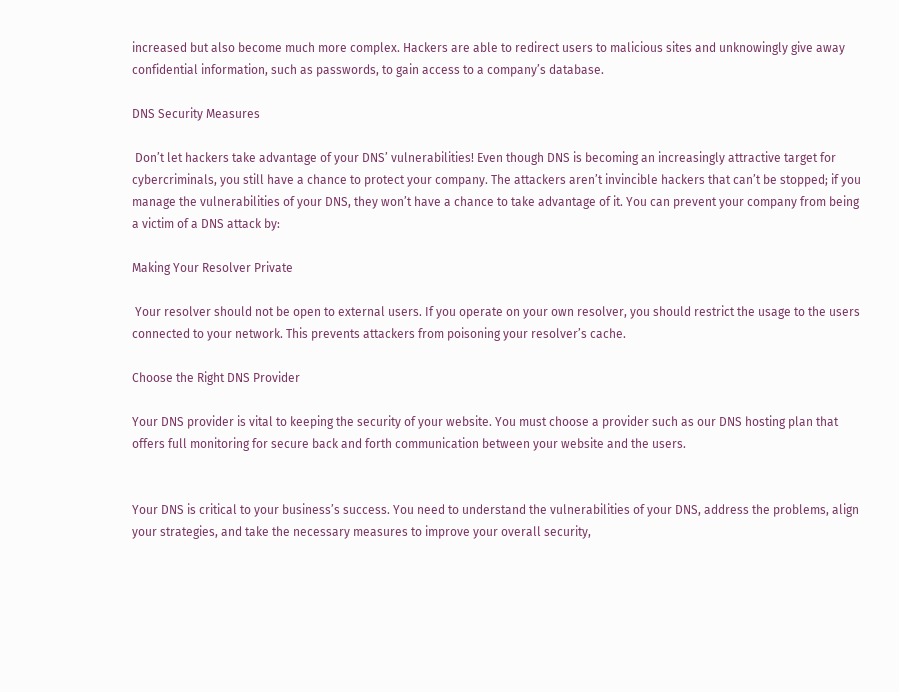increased but also become much more complex. Hackers are able to redirect users to malicious sites and unknowingly give away confidential information, such as passwords, to gain access to a company’s database.

DNS Security Measures

 Don’t let hackers take advantage of your DNS’ vulnerabilities! Even though DNS is becoming an increasingly attractive target for cybercriminals, you still have a chance to protect your company. The attackers aren’t invincible hackers that can’t be stopped; if you manage the vulnerabilities of your DNS, they won’t have a chance to take advantage of it. You can prevent your company from being a victim of a DNS attack by:

Making Your Resolver Private

 Your resolver should not be open to external users. If you operate on your own resolver, you should restrict the usage to the users connected to your network. This prevents attackers from poisoning your resolver’s cache.

Choose the Right DNS Provider

Your DNS provider is vital to keeping the security of your website. You must choose a provider such as our DNS hosting plan that offers full monitoring for secure back and forth communication between your website and the users.


Your DNS is critical to your business’s success. You need to understand the vulnerabilities of your DNS, address the problems, align your strategies, and take the necessary measures to improve your overall security,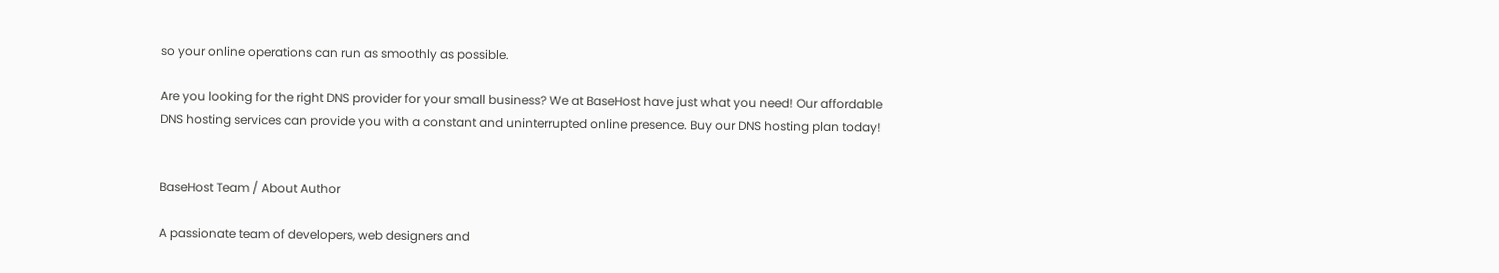so your online operations can run as smoothly as possible.

Are you looking for the right DNS provider for your small business? We at BaseHost have just what you need! Our affordable DNS hosting services can provide you with a constant and uninterrupted online presence. Buy our DNS hosting plan today!


BaseHost Team / About Author

A passionate team of developers, web designers and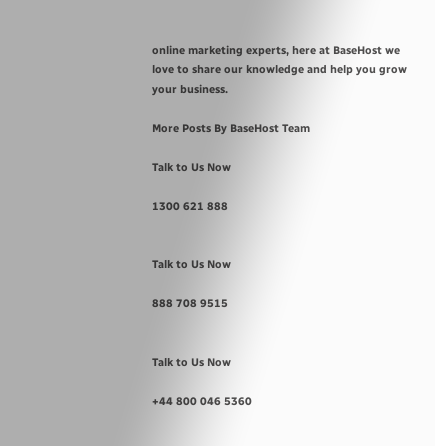online marketing experts, here at BaseHost we love to share our knowledge and help you grow your business.

More Posts By BaseHost Team

Talk to Us Now

1300 621 888


Talk to Us Now

888 708 9515


Talk to Us Now

+44 800 046 5360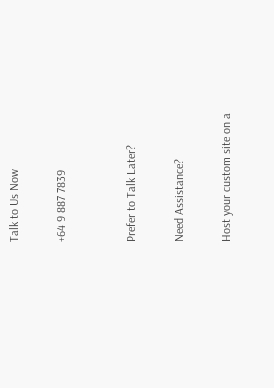Talk to Us Now

+64 9 887 7839


Prefer to Talk Later?

Need Assistance?

Host your custom site on a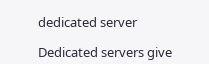dedicated server

Dedicated servers give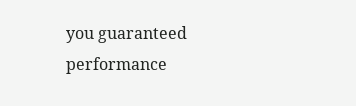you guaranteed performance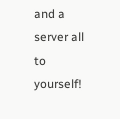and a server all to yourself!